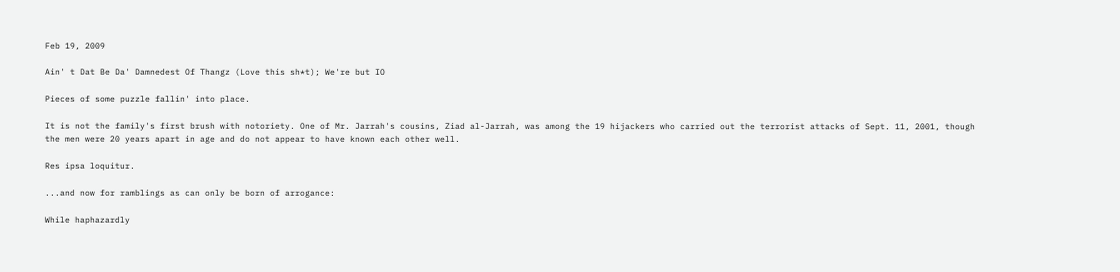Feb 19, 2009

Ain' t Dat Be Da' Damnedest Of Thangz (Love this sh*t); We're but IO

Pieces of some puzzle fallin' into place.

It is not the family's first brush with notoriety. One of Mr. Jarrah's cousins, Ziad al-Jarrah, was among the 19 hijackers who carried out the terrorist attacks of Sept. 11, 2001, though the men were 20 years apart in age and do not appear to have known each other well.

Res ipsa loquitur.

...and now for ramblings as can only be born of arrogance:

While haphazardly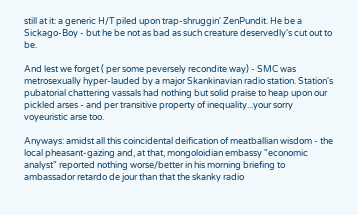still at it: a generic H/T piled upon trap-shruggin' ZenPundit. He be a Sickago-Boy - but he be not as bad as such creature deservedly's cut out to be.

And lest we forget ( per some peversely recondite way) - SMC was metrosexually hyper-lauded by a major Skankinavian radio station. Station's pubatorial chattering vassals had nothing but solid praise to heap upon our pickled arses - and per transitive property of inequality...your sorry voyeuristic arse too.

Anyways: amidst all this coincidental deification of meatballian wisdom - the local pheasant-gazing and, at that, mongoloidian embassy "economic analyst" reported nothing worse/better in his morning briefing to ambassador retardo de jour than that the skanky radio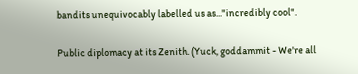bandits unequivocably labelled us as..."incredibly cool".

Public diplomacy at its Zenith. (Yuck, goddammit - We're all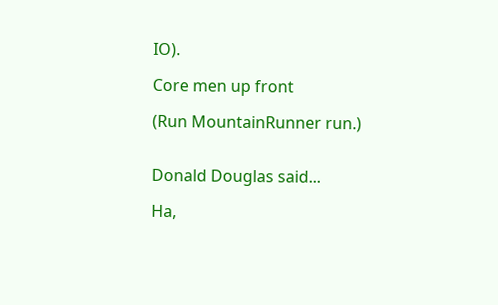IO).

Core men up front

(Run MountainRunner run.)


Donald Douglas said...

Ha,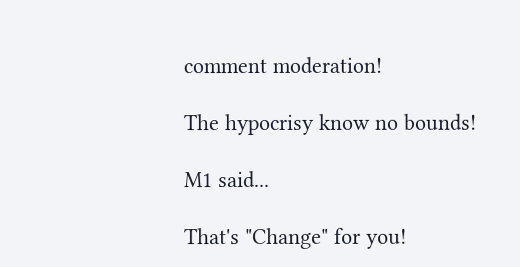comment moderation!

The hypocrisy know no bounds!

M1 said...

That's "Change" for you!